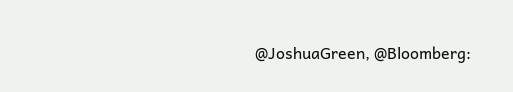@JoshuaGreen, @Bloomberg: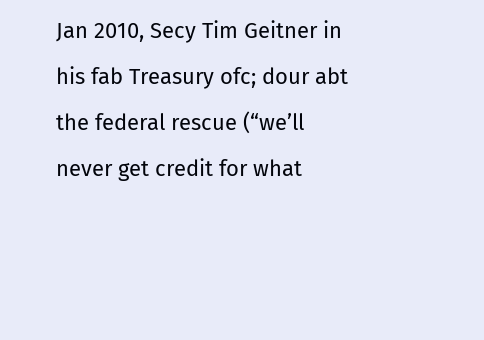Jan 2010, Secy Tim Geitner in his fab Treasury ofc; dour abt the federal rescue (“we’ll never get credit for what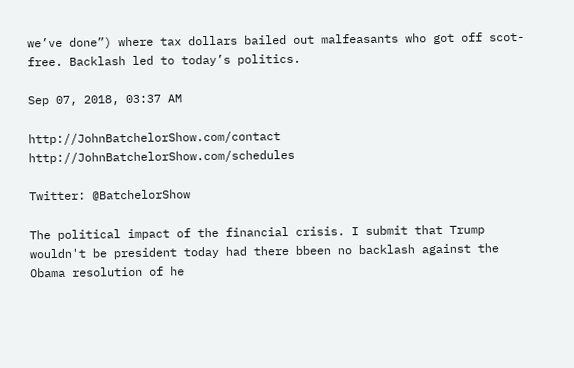we’ve done”) where tax dollars bailed out malfeasants who got off scot-free. Backlash led to today’s politics.

Sep 07, 2018, 03:37 AM

http://JohnBatchelorShow.com/contact http://JohnBatchelorShow.com/schedules

Twitter: @BatchelorShow

The political impact of the financial crisis. I submit that Trump wouldn't be president today had there bbeen no backlash against the Obama resolution of he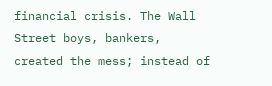financial crisis. The Wall Street boys, bankers, created the mess; instead of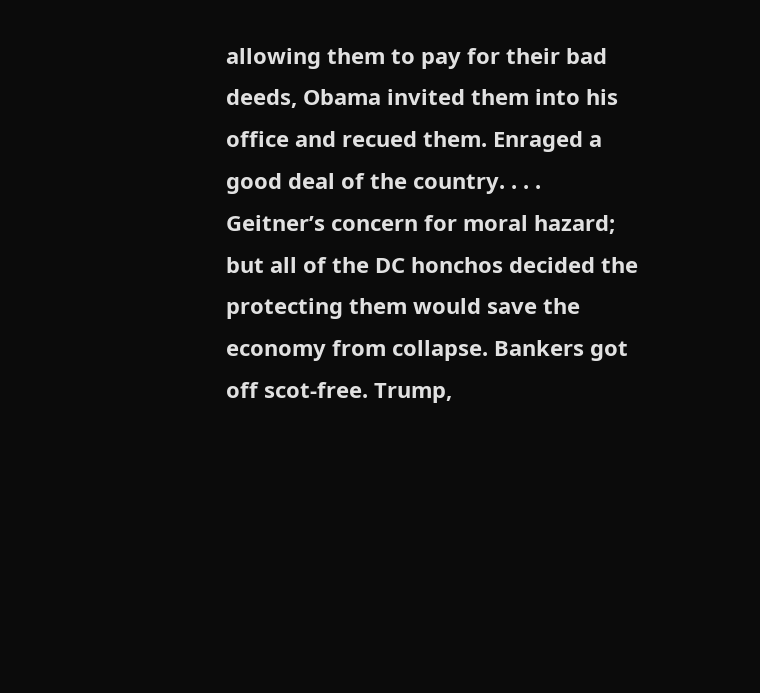allowing them to pay for their bad deeds, Obama invited them into his office and recued them. Enraged a good deal of the country. . . . Geitner’s concern for moral hazard; but all of the DC honchos decided the protecting them would save the economy from collapse. Bankers got off scot-free. Trump,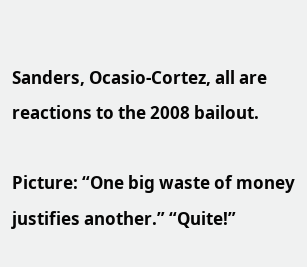Sanders, Ocasio-Cortez, all are reactions to the 2008 bailout.

Picture: “One big waste of money justifies another.” “Quite!”